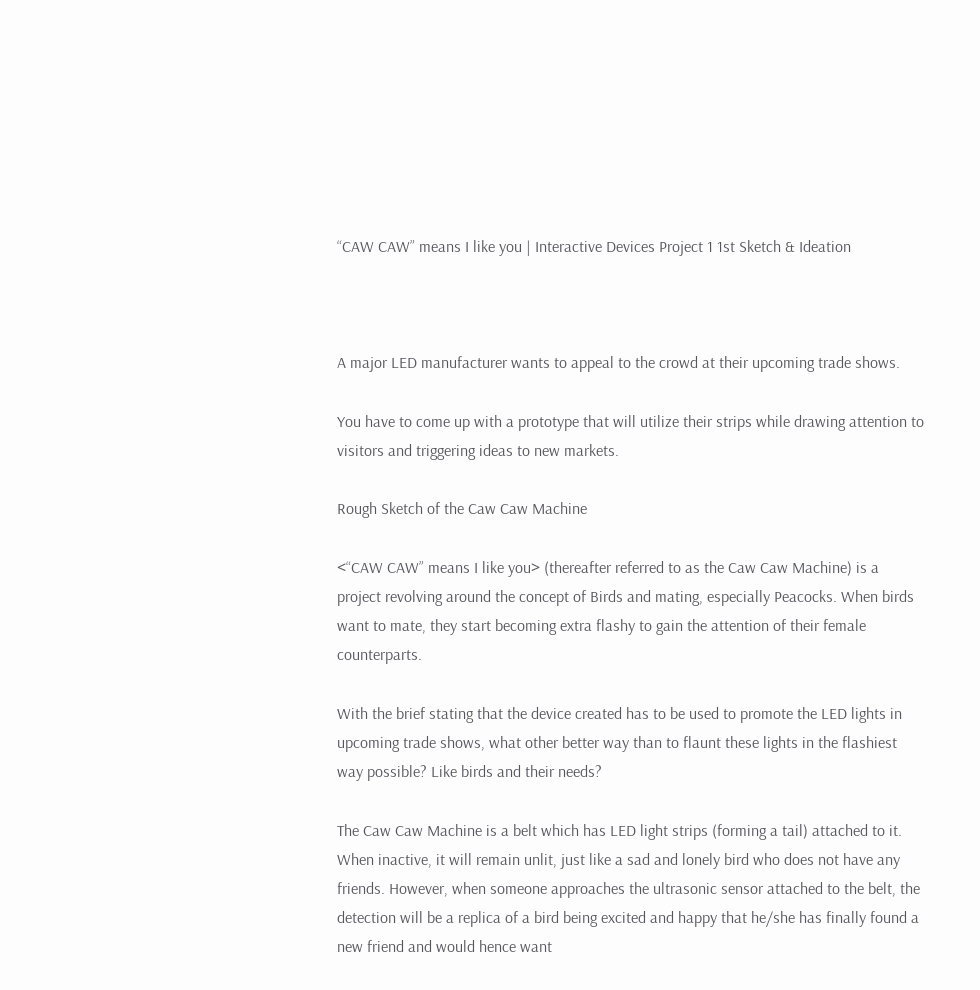“CAW CAW” means I like you | Interactive Devices Project 1 1st Sketch & Ideation



A major LED manufacturer wants to appeal to the crowd at their upcoming trade shows.

You have to come up with a prototype that will utilize their strips while drawing attention to visitors and triggering ideas to new markets.

Rough Sketch of the Caw Caw Machine

<“CAW CAW” means I like you> (thereafter referred to as the Caw Caw Machine) is a project revolving around the concept of Birds and mating, especially Peacocks. When birds want to mate, they start becoming extra flashy to gain the attention of their female counterparts.

With the brief stating that the device created has to be used to promote the LED lights in upcoming trade shows, what other better way than to flaunt these lights in the flashiest way possible? Like birds and their needs?

The Caw Caw Machine is a belt which has LED light strips (forming a tail) attached to it. When inactive, it will remain unlit, just like a sad and lonely bird who does not have any friends. However, when someone approaches the ultrasonic sensor attached to the belt, the detection will be a replica of a bird being excited and happy that he/she has finally found a new friend and would hence want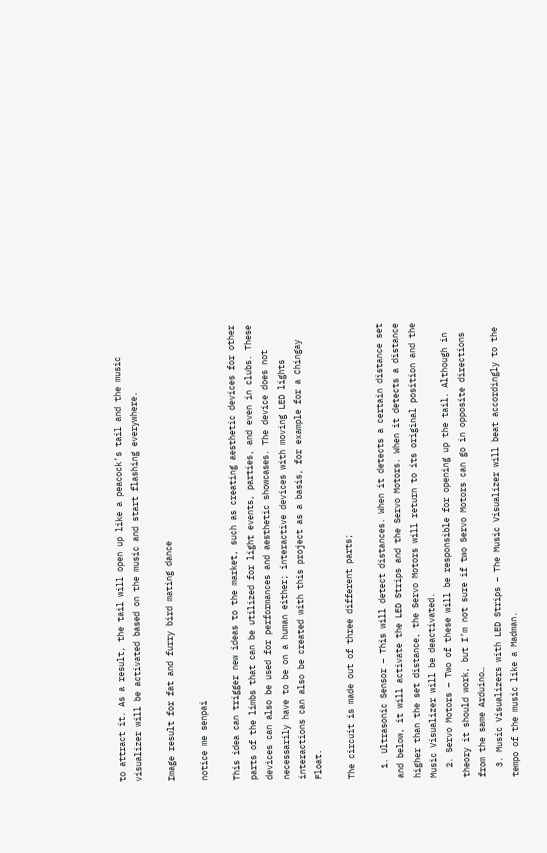to attract it. As a result, the tail will open up like a peacock’s tail and the music visualizer will be activated based on the music and start flashing everywhere.

Image result for fat and furry bird mating dance

notice me senpai

This idea can trigger new ideas to the market, such as creating aesthetic devices for other parts of the limbs that can be utilized for light events, parties, and even in clubs. These devices can also be used for performances and aesthetic showcases. The device does not necessarily have to be on a human either; interactive devices with moving LED lights interactions can also be created with this project as a basis, for example for a Chingay Float.

The circuit is made out of three different parts;

  1. Ultrasonic Sensor – This will detect distances. When it detects a certain distance set and below, it will activate the LED Strips and the Servo Motors. When it detects a distance higher than the set distance, the Servo Motors will return to its original position and the Music Visualizer will be deactivated.
  2. Servo Motors – Two of these will be responsible for opening up the tail. Although in theory it should work, but I’m not sure if two Servo Motors can go in opposite directions from the same Arduino…
  3. Music Visualizers with LED Strips – The Music Visualizer will beat accordingly to the tempo of the music like a Madman.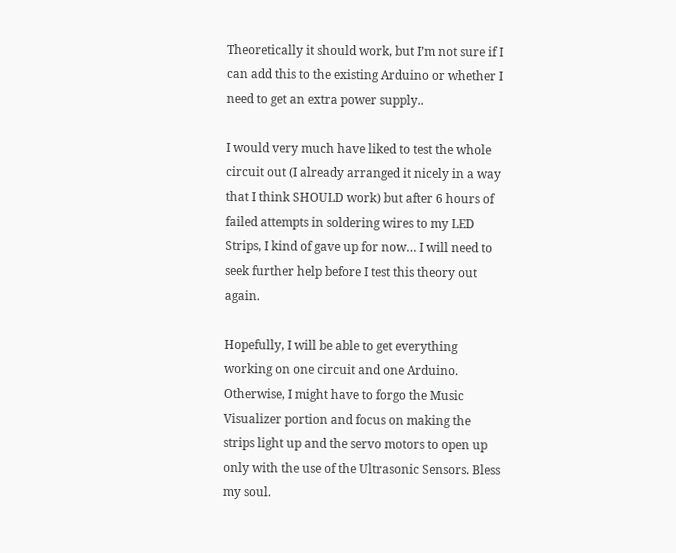Theoretically it should work, but I’m not sure if I can add this to the existing Arduino or whether I need to get an extra power supply..

I would very much have liked to test the whole circuit out (I already arranged it nicely in a way that I think SHOULD work) but after 6 hours of failed attempts in soldering wires to my LED Strips, I kind of gave up for now… I will need to seek further help before I test this theory out again.

Hopefully, I will be able to get everything working on one circuit and one Arduino. Otherwise, I might have to forgo the Music Visualizer portion and focus on making the strips light up and the servo motors to open up only with the use of the Ultrasonic Sensors. Bless my soul.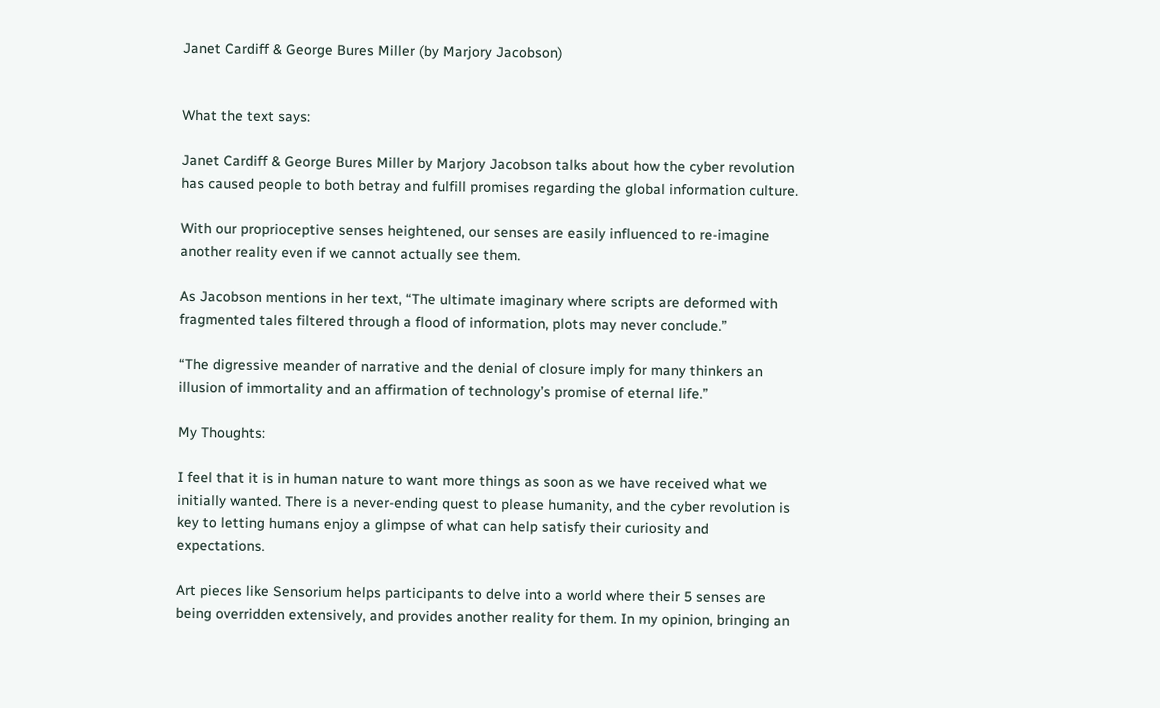Janet Cardiff & George Bures Miller (by Marjory Jacobson)


What the text says:

Janet Cardiff & George Bures Miller by Marjory Jacobson talks about how the cyber revolution has caused people to both betray and fulfill promises regarding the global information culture.

With our proprioceptive senses heightened, our senses are easily influenced to re-imagine another reality even if we cannot actually see them.

As Jacobson mentions in her text, “The ultimate imaginary where scripts are deformed with fragmented tales filtered through a flood of information, plots may never conclude.”

“The digressive meander of narrative and the denial of closure imply for many thinkers an illusion of immortality and an affirmation of technology’s promise of eternal life.”

My Thoughts:

I feel that it is in human nature to want more things as soon as we have received what we initially wanted. There is a never-ending quest to please humanity, and the cyber revolution is key to letting humans enjoy a glimpse of what can help satisfy their curiosity and expectations.

Art pieces like Sensorium helps participants to delve into a world where their 5 senses are being overridden extensively, and provides another reality for them. In my opinion, bringing an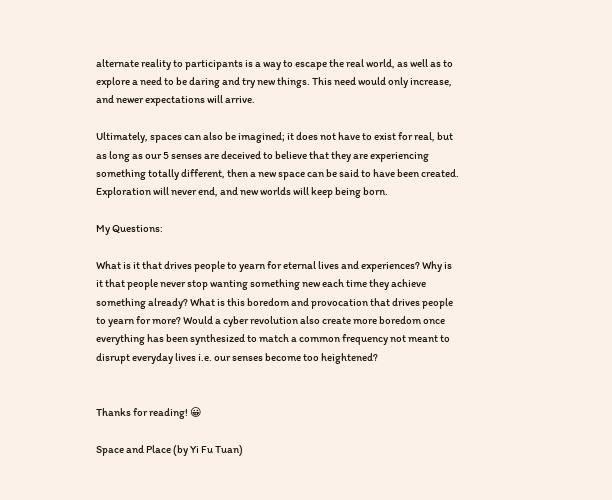alternate reality to participants is a way to escape the real world, as well as to explore a need to be daring and try new things. This need would only increase, and newer expectations will arrive.

Ultimately, spaces can also be imagined; it does not have to exist for real, but as long as our 5 senses are deceived to believe that they are experiencing something totally different, then a new space can be said to have been created. Exploration will never end, and new worlds will keep being born.

My Questions:

What is it that drives people to yearn for eternal lives and experiences? Why is it that people never stop wanting something new each time they achieve something already? What is this boredom and provocation that drives people to yearn for more? Would a cyber revolution also create more boredom once everything has been synthesized to match a common frequency not meant to disrupt everyday lives i.e. our senses become too heightened?


Thanks for reading! 😀

Space and Place (by Yi Fu Tuan)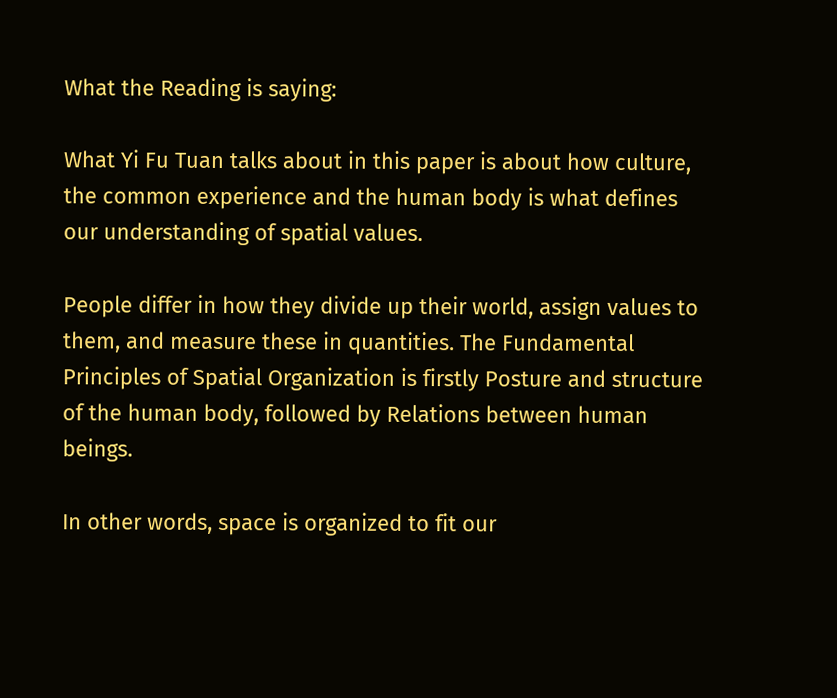What the Reading is saying:

What Yi Fu Tuan talks about in this paper is about how culture, the common experience and the human body is what defines our understanding of spatial values.

People differ in how they divide up their world, assign values to them, and measure these in quantities. The Fundamental Principles of Spatial Organization is firstly Posture and structure of the human body, followed by Relations between human beings.

In other words, space is organized to fit our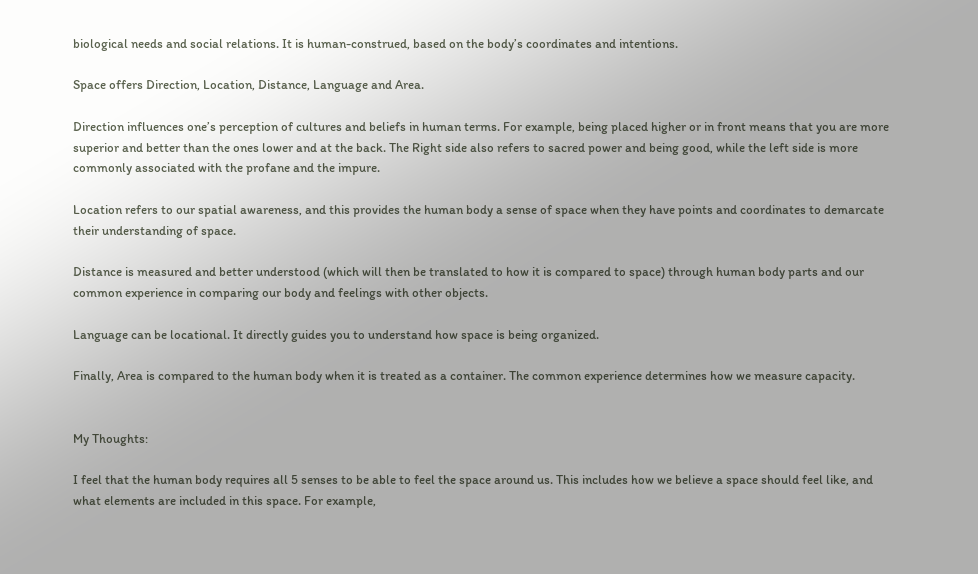biological needs and social relations. It is human-construed, based on the body’s coordinates and intentions.

Space offers Direction, Location, Distance, Language and Area.

Direction influences one’s perception of cultures and beliefs in human terms. For example, being placed higher or in front means that you are more superior and better than the ones lower and at the back. The Right side also refers to sacred power and being good, while the left side is more commonly associated with the profane and the impure.

Location refers to our spatial awareness, and this provides the human body a sense of space when they have points and coordinates to demarcate their understanding of space.

Distance is measured and better understood (which will then be translated to how it is compared to space) through human body parts and our common experience in comparing our body and feelings with other objects.

Language can be locational. It directly guides you to understand how space is being organized.

Finally, Area is compared to the human body when it is treated as a container. The common experience determines how we measure capacity.


My Thoughts:

I feel that the human body requires all 5 senses to be able to feel the space around us. This includes how we believe a space should feel like, and what elements are included in this space. For example,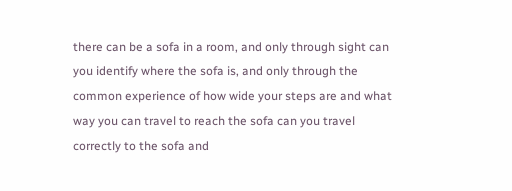there can be a sofa in a room, and only through sight can you identify where the sofa is, and only through the common experience of how wide your steps are and what way you can travel to reach the sofa can you travel correctly to the sofa and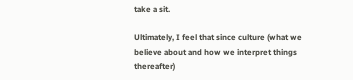take a sit.

Ultimately, I feel that since culture (what we believe about and how we interpret things thereafter)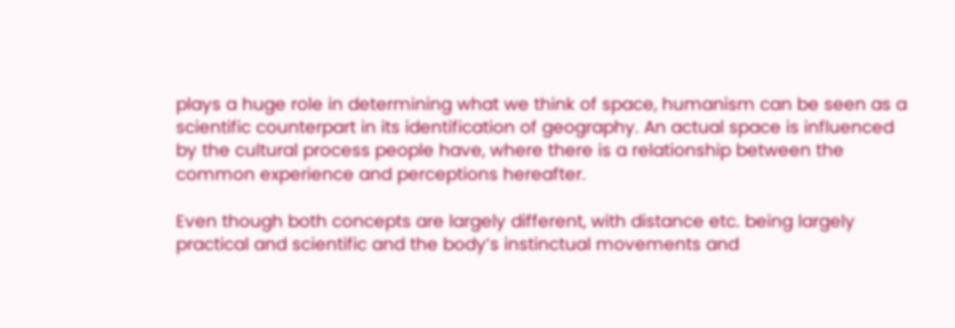plays a huge role in determining what we think of space, humanism can be seen as a scientific counterpart in its identification of geography. An actual space is influenced by the cultural process people have, where there is a relationship between the common experience and perceptions hereafter.

Even though both concepts are largely different, with distance etc. being largely practical and scientific and the body’s instinctual movements and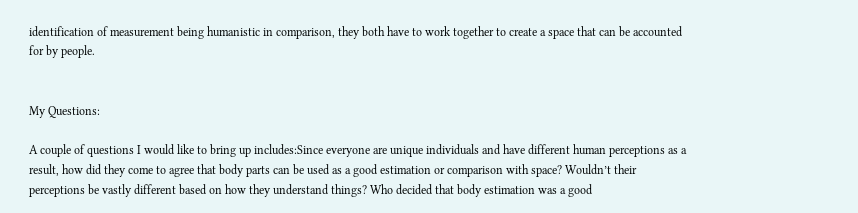identification of measurement being humanistic in comparison, they both have to work together to create a space that can be accounted for by people.


My Questions:

A couple of questions I would like to bring up includes:Since everyone are unique individuals and have different human perceptions as a result, how did they come to agree that body parts can be used as a good estimation or comparison with space? Wouldn’t their perceptions be vastly different based on how they understand things? Who decided that body estimation was a good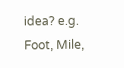idea? e.g. Foot, Mile,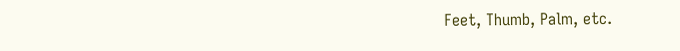Feet, Thumb, Palm, etc.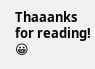Thaaanks for reading! 😀